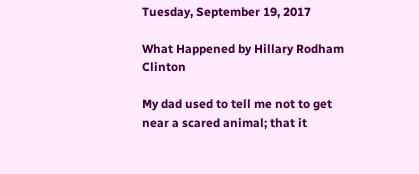Tuesday, September 19, 2017

What Happened by Hillary Rodham Clinton

My dad used to tell me not to get near a scared animal; that it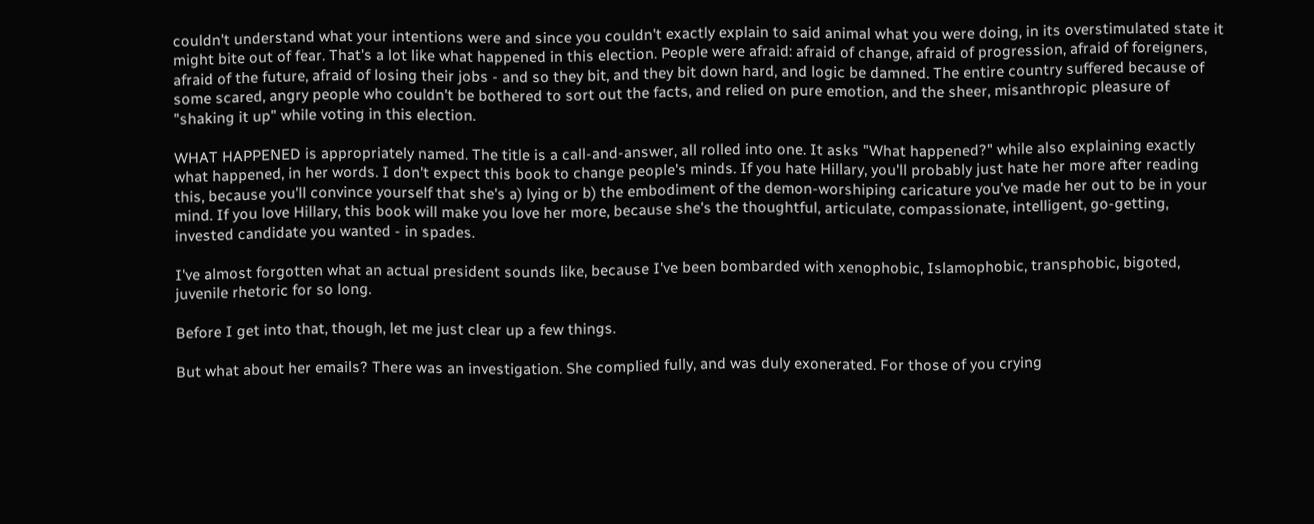couldn't understand what your intentions were and since you couldn't exactly explain to said animal what you were doing, in its overstimulated state it might bite out of fear. That's a lot like what happened in this election. People were afraid: afraid of change, afraid of progression, afraid of foreigners, afraid of the future, afraid of losing their jobs - and so they bit, and they bit down hard, and logic be damned. The entire country suffered because of some scared, angry people who couldn't be bothered to sort out the facts, and relied on pure emotion, and the sheer, misanthropic pleasure of "shaking it up" while voting in this election.

WHAT HAPPENED is appropriately named. The title is a call-and-answer, all rolled into one. It asks "What happened?" while also explaining exactly what happened, in her words. I don't expect this book to change people's minds. If you hate Hillary, you'll probably just hate her more after reading this, because you'll convince yourself that she's a) lying or b) the embodiment of the demon-worshiping caricature you've made her out to be in your mind. If you love Hillary, this book will make you love her more, because she's the thoughtful, articulate, compassionate, intelligent, go-getting, invested candidate you wanted - in spades.

I've almost forgotten what an actual president sounds like, because I've been bombarded with xenophobic, Islamophobic, transphobic, bigoted, juvenile rhetoric for so long.

Before I get into that, though, let me just clear up a few things.

But what about her emails? There was an investigation. She complied fully, and was duly exonerated. For those of you crying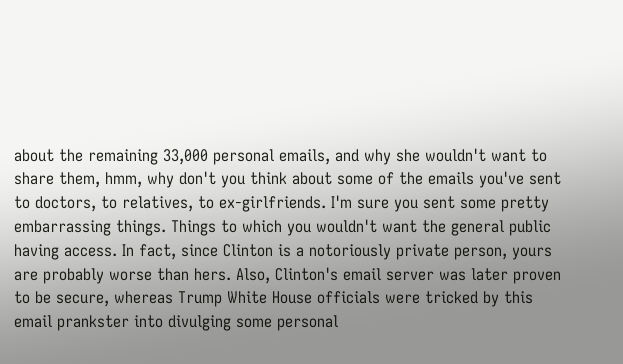about the remaining 33,000 personal emails, and why she wouldn't want to share them, hmm, why don't you think about some of the emails you've sent to doctors, to relatives, to ex-girlfriends. I'm sure you sent some pretty embarrassing things. Things to which you wouldn't want the general public having access. In fact, since Clinton is a notoriously private person, yours are probably worse than hers. Also, Clinton's email server was later proven to be secure, whereas Trump White House officials were tricked by this email prankster into divulging some personal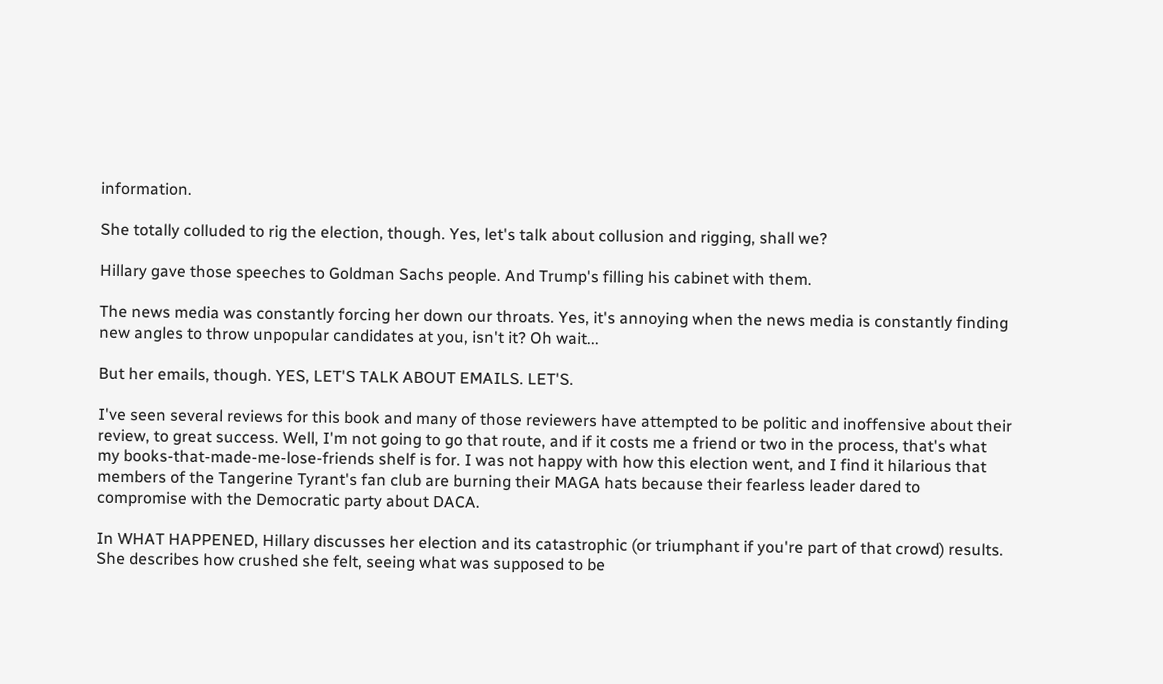information.

She totally colluded to rig the election, though. Yes, let's talk about collusion and rigging, shall we?

Hillary gave those speeches to Goldman Sachs people. And Trump's filling his cabinet with them.

The news media was constantly forcing her down our throats. Yes, it's annoying when the news media is constantly finding new angles to throw unpopular candidates at you, isn't it? Oh wait...

But her emails, though. YES, LET'S TALK ABOUT EMAILS. LET'S.

I've seen several reviews for this book and many of those reviewers have attempted to be politic and inoffensive about their review, to great success. Well, I'm not going to go that route, and if it costs me a friend or two in the process, that's what my books-that-made-me-lose-friends shelf is for. I was not happy with how this election went, and I find it hilarious that members of the Tangerine Tyrant's fan club are burning their MAGA hats because their fearless leader dared to compromise with the Democratic party about DACA.

In WHAT HAPPENED, Hillary discusses her election and its catastrophic (or triumphant if you're part of that crowd) results. She describes how crushed she felt, seeing what was supposed to be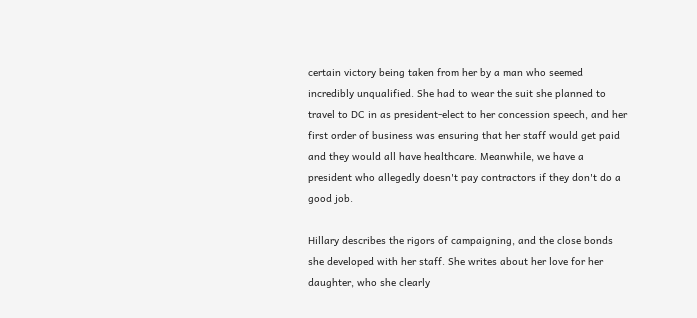certain victory being taken from her by a man who seemed incredibly unqualified. She had to wear the suit she planned to travel to DC in as president-elect to her concession speech, and her first order of business was ensuring that her staff would get paid and they would all have healthcare. Meanwhile, we have a president who allegedly doesn't pay contractors if they don't do a good job.

Hillary describes the rigors of campaigning, and the close bonds she developed with her staff. She writes about her love for her daughter, who she clearly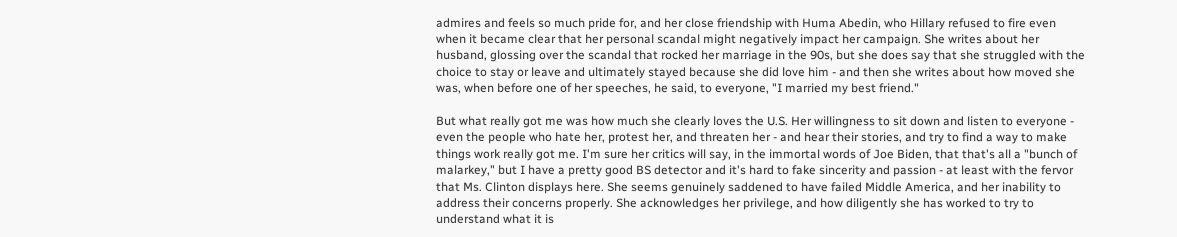admires and feels so much pride for, and her close friendship with Huma Abedin, who Hillary refused to fire even when it became clear that her personal scandal might negatively impact her campaign. She writes about her husband, glossing over the scandal that rocked her marriage in the 90s, but she does say that she struggled with the choice to stay or leave and ultimately stayed because she did love him - and then she writes about how moved she was, when before one of her speeches, he said, to everyone, "I married my best friend."

But what really got me was how much she clearly loves the U.S. Her willingness to sit down and listen to everyone - even the people who hate her, protest her, and threaten her - and hear their stories, and try to find a way to make things work really got me. I'm sure her critics will say, in the immortal words of Joe Biden, that that's all a "bunch of malarkey," but I have a pretty good BS detector and it's hard to fake sincerity and passion - at least with the fervor that Ms. Clinton displays here. She seems genuinely saddened to have failed Middle America, and her inability to address their concerns properly. She acknowledges her privilege, and how diligently she has worked to try to understand what it is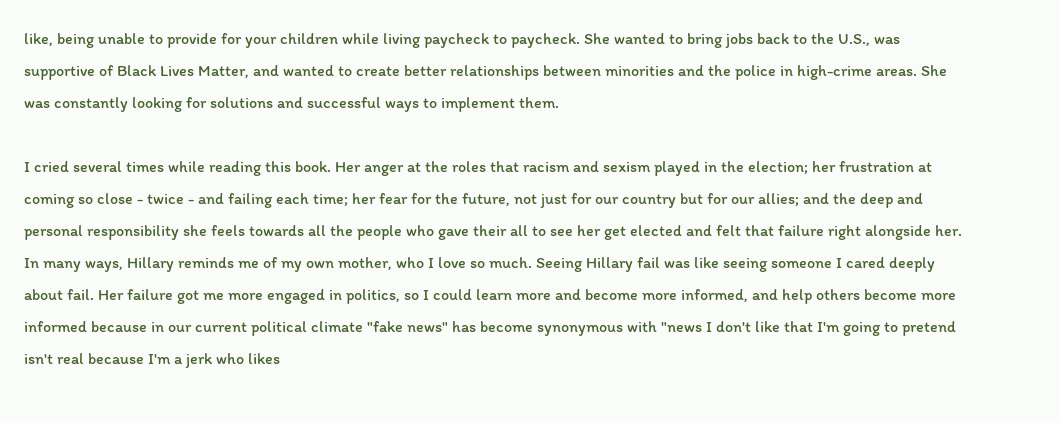like, being unable to provide for your children while living paycheck to paycheck. She wanted to bring jobs back to the U.S., was supportive of Black Lives Matter, and wanted to create better relationships between minorities and the police in high-crime areas. She was constantly looking for solutions and successful ways to implement them.

I cried several times while reading this book. Her anger at the roles that racism and sexism played in the election; her frustration at coming so close - twice - and failing each time; her fear for the future, not just for our country but for our allies; and the deep and personal responsibility she feels towards all the people who gave their all to see her get elected and felt that failure right alongside her. In many ways, Hillary reminds me of my own mother, who I love so much. Seeing Hillary fail was like seeing someone I cared deeply about fail. Her failure got me more engaged in politics, so I could learn more and become more informed, and help others become more informed because in our current political climate "fake news" has become synonymous with "news I don't like that I'm going to pretend isn't real because I'm a jerk who likes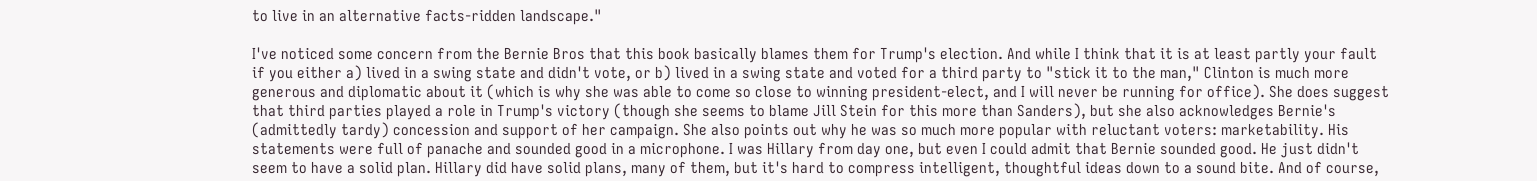to live in an alternative facts-ridden landscape."

I've noticed some concern from the Bernie Bros that this book basically blames them for Trump's election. And while I think that it is at least partly your fault if you either a) lived in a swing state and didn't vote, or b) lived in a swing state and voted for a third party to "stick it to the man," Clinton is much more generous and diplomatic about it (which is why she was able to come so close to winning president-elect, and I will never be running for office). She does suggest that third parties played a role in Trump's victory (though she seems to blame Jill Stein for this more than Sanders), but she also acknowledges Bernie's (admittedly tardy) concession and support of her campaign. She also points out why he was so much more popular with reluctant voters: marketability. His statements were full of panache and sounded good in a microphone. I was Hillary from day one, but even I could admit that Bernie sounded good. He just didn't seem to have a solid plan. Hillary did have solid plans, many of them, but it's hard to compress intelligent, thoughtful ideas down to a sound bite. And of course,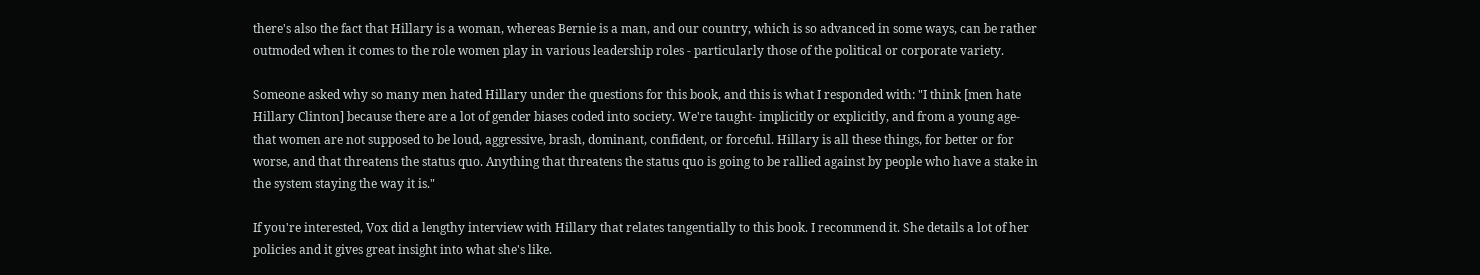there's also the fact that Hillary is a woman, whereas Bernie is a man, and our country, which is so advanced in some ways, can be rather outmoded when it comes to the role women play in various leadership roles - particularly those of the political or corporate variety.

Someone asked why so many men hated Hillary under the questions for this book, and this is what I responded with: "I think [men hate Hillary Clinton] because there are a lot of gender biases coded into society. We're taught- implicitly or explicitly, and from a young age- that women are not supposed to be loud, aggressive, brash, dominant, confident, or forceful. Hillary is all these things, for better or for worse, and that threatens the status quo. Anything that threatens the status quo is going to be rallied against by people who have a stake in the system staying the way it is."

If you're interested, Vox did a lengthy interview with Hillary that relates tangentially to this book. I recommend it. She details a lot of her policies and it gives great insight into what she's like.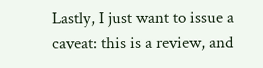Lastly, I just want to issue a caveat: this is a review, and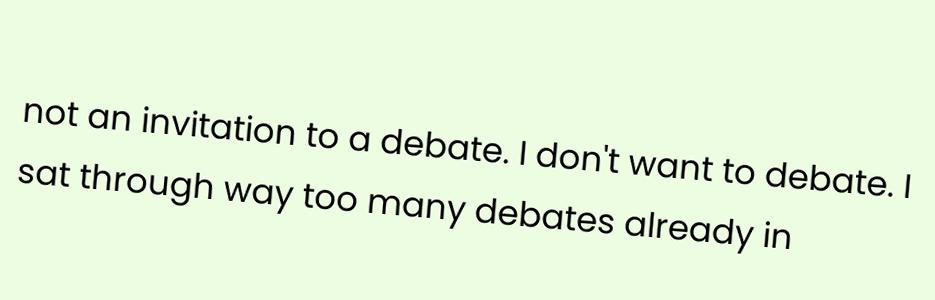not an invitation to a debate. I don't want to debate. I sat through way too many debates already in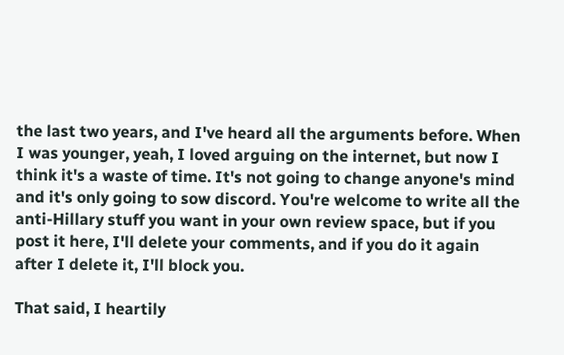the last two years, and I've heard all the arguments before. When I was younger, yeah, I loved arguing on the internet, but now I think it's a waste of time. It's not going to change anyone's mind and it's only going to sow discord. You're welcome to write all the anti-Hillary stuff you want in your own review space, but if you post it here, I'll delete your comments, and if you do it again after I delete it, I'll block you.

That said, I heartily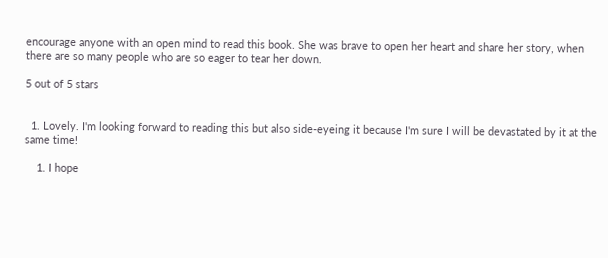encourage anyone with an open mind to read this book. She was brave to open her heart and share her story, when there are so many people who are so eager to tear her down.

5 out of 5 stars


  1. Lovely. I'm looking forward to reading this but also side-eyeing it because I'm sure I will be devastated by it at the same time!

    1. I hope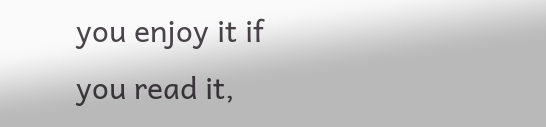you enjoy it if you read it,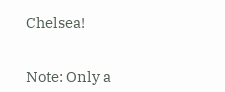Chelsea!


Note: Only a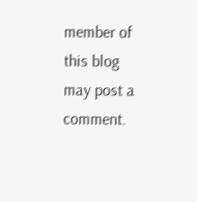member of this blog may post a comment.